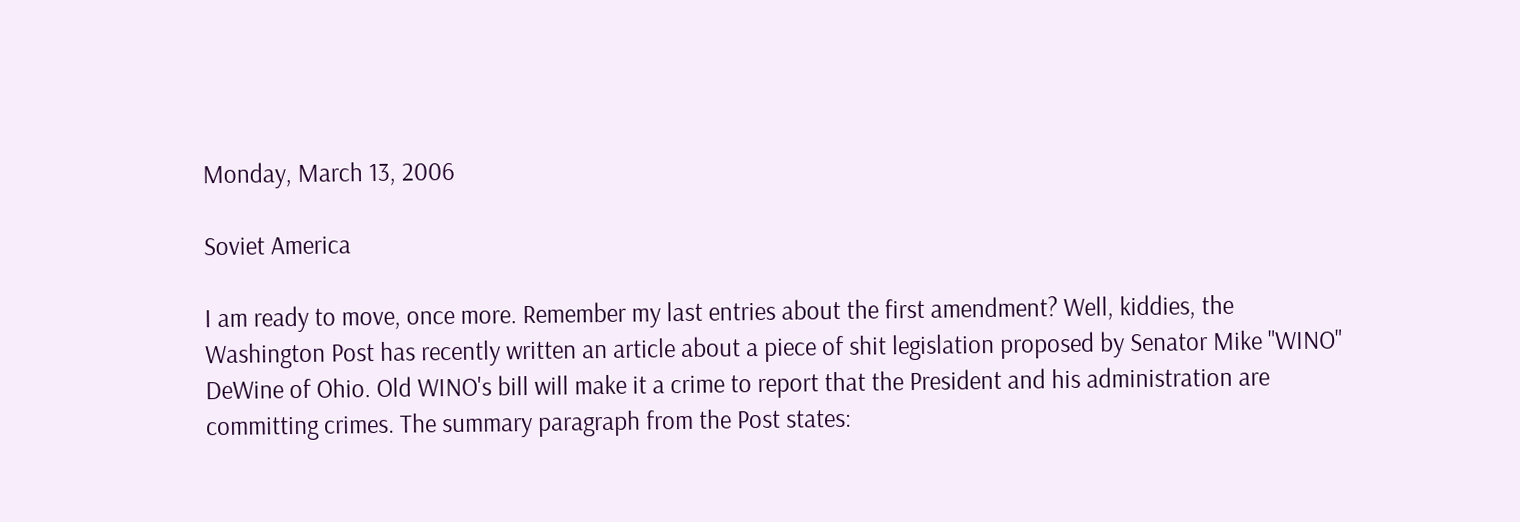Monday, March 13, 2006

Soviet America

I am ready to move, once more. Remember my last entries about the first amendment? Well, kiddies, the Washington Post has recently written an article about a piece of shit legislation proposed by Senator Mike "WINO" DeWine of Ohio. Old WINO's bill will make it a crime to report that the President and his administration are committing crimes. The summary paragraph from the Post states: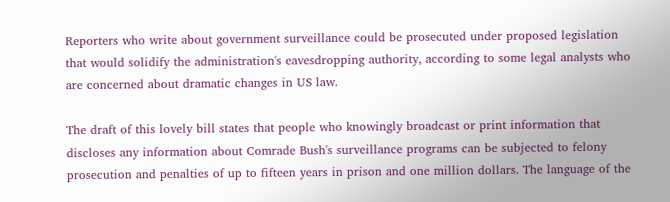Reporters who write about government surveillance could be prosecuted under proposed legislation that would solidify the administration's eavesdropping authority, according to some legal analysts who are concerned about dramatic changes in US law.

The draft of this lovely bill states that people who knowingly broadcast or print information that discloses any information about Comrade Bush's surveillance programs can be subjected to felony prosecution and penalties of up to fifteen years in prison and one million dollars. The language of the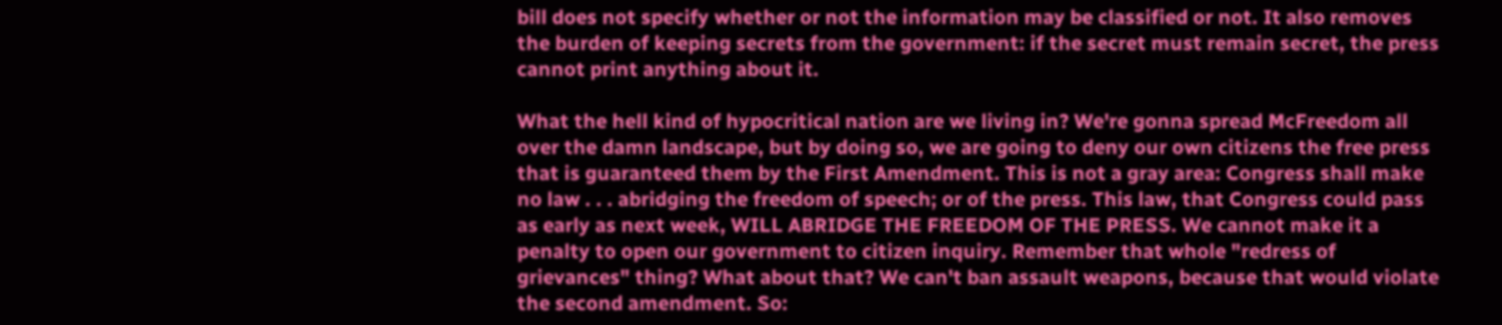bill does not specify whether or not the information may be classified or not. It also removes the burden of keeping secrets from the government: if the secret must remain secret, the press cannot print anything about it.

What the hell kind of hypocritical nation are we living in? We're gonna spread McFreedom all over the damn landscape, but by doing so, we are going to deny our own citizens the free press that is guaranteed them by the First Amendment. This is not a gray area: Congress shall make no law . . . abridging the freedom of speech; or of the press. This law, that Congress could pass as early as next week, WILL ABRIDGE THE FREEDOM OF THE PRESS. We cannot make it a penalty to open our government to citizen inquiry. Remember that whole "redress of grievances" thing? What about that? We can't ban assault weapons, because that would violate the second amendment. So: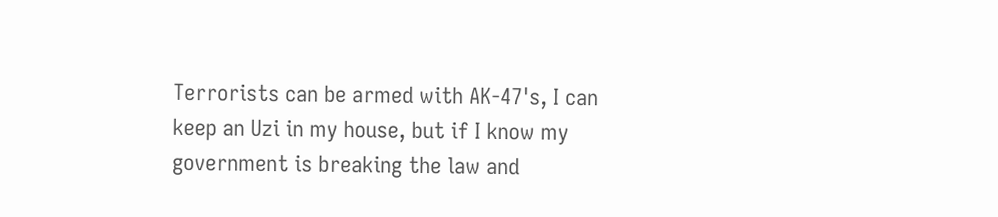Terrorists can be armed with AK-47's, I can keep an Uzi in my house, but if I know my government is breaking the law and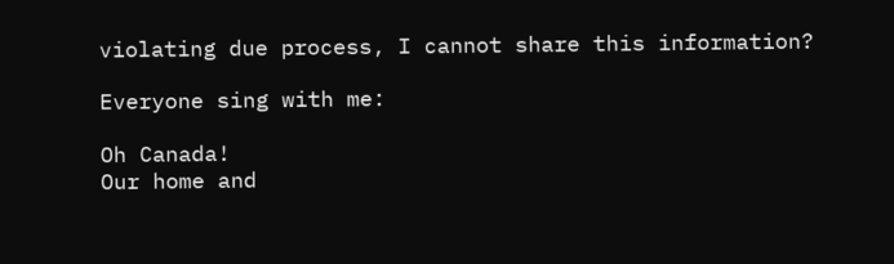violating due process, I cannot share this information?

Everyone sing with me:

Oh Canada!
Our home and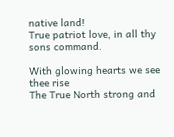native land!
True patriot love, in all thy sons command.

With glowing hearts we see thee rise
The True North strong and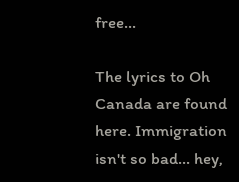free...

The lyrics to Oh Canada are found here. Immigration isn't so bad... hey,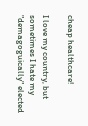cheap healthcare!

I love my country, but sometimes I hate my "demagoguically" elected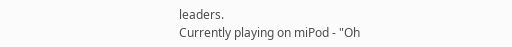leaders.
Currently playing on miPod - "Oh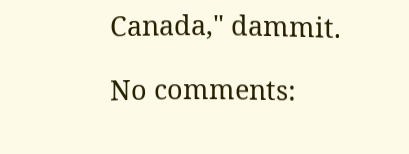Canada," dammit.

No comments: